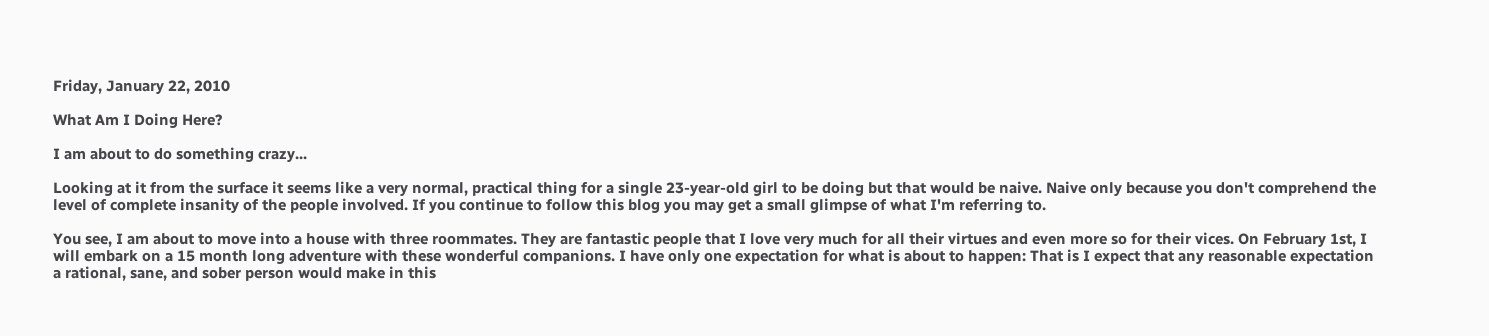Friday, January 22, 2010

What Am I Doing Here?

I am about to do something crazy...

Looking at it from the surface it seems like a very normal, practical thing for a single 23-year-old girl to be doing but that would be naive. Naive only because you don't comprehend the level of complete insanity of the people involved. If you continue to follow this blog you may get a small glimpse of what I'm referring to.

You see, I am about to move into a house with three roommates. They are fantastic people that I love very much for all their virtues and even more so for their vices. On February 1st, I will embark on a 15 month long adventure with these wonderful companions. I have only one expectation for what is about to happen: That is I expect that any reasonable expectation a rational, sane, and sober person would make in this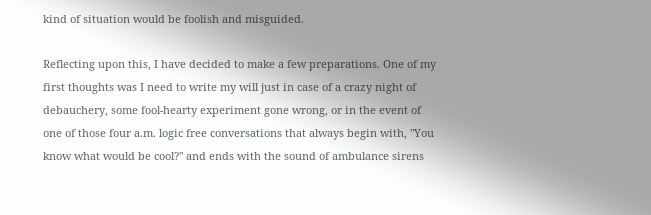kind of situation would be foolish and misguided.

Reflecting upon this, I have decided to make a few preparations. One of my first thoughts was I need to write my will just in case of a crazy night of debauchery, some fool-hearty experiment gone wrong, or in the event of one of those four a.m. logic free conversations that always begin with, "You know what would be cool?" and ends with the sound of ambulance sirens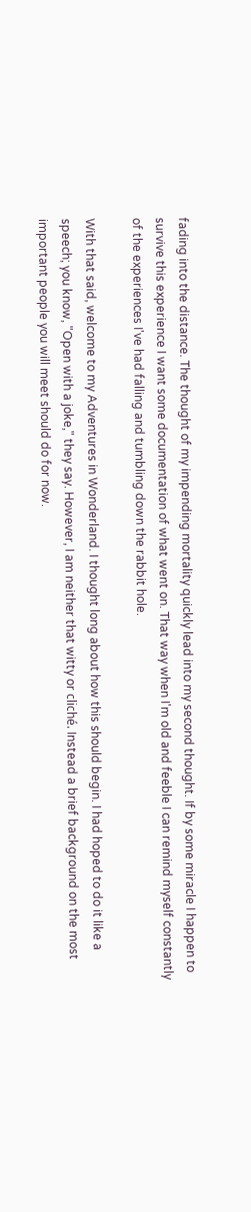fading into the distance. The thought of my impending mortality quickly lead into my second thought. If by some miracle I happen to survive this experience I want some documentation of what went on. That way when I'm old and feeble I can remind myself constantly of the experiences I've had falling and tumbling down the rabbit hole.

With that said, welcome to my Adventures in Wonderland. I thought long about how this should begin. I had hoped to do it like a speech; you know, "Open with a joke," they say. However, I am neither that witty or cliché. Instead a brief background on the most important people you will meet should do for now.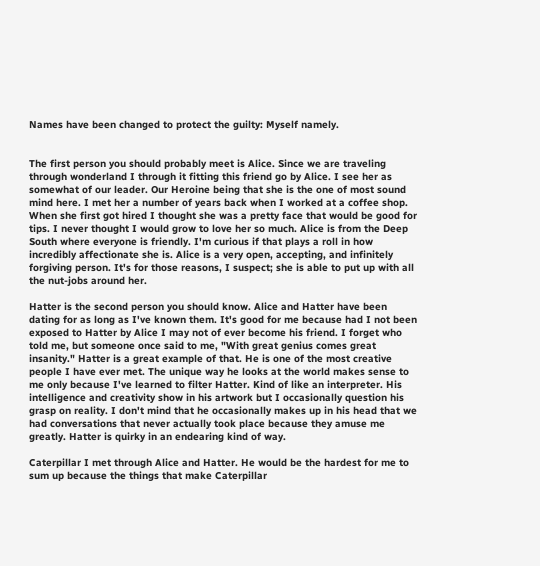Names have been changed to protect the guilty: Myself namely.


The first person you should probably meet is Alice. Since we are traveling through wonderland I through it fitting this friend go by Alice. I see her as somewhat of our leader. Our Heroine being that she is the one of most sound mind here. I met her a number of years back when I worked at a coffee shop. When she first got hired I thought she was a pretty face that would be good for tips. I never thought I would grow to love her so much. Alice is from the Deep South where everyone is friendly. I'm curious if that plays a roll in how incredibly affectionate she is. Alice is a very open, accepting, and infinitely forgiving person. It's for those reasons, I suspect; she is able to put up with all the nut-jobs around her.

Hatter is the second person you should know. Alice and Hatter have been dating for as long as I've known them. It's good for me because had I not been exposed to Hatter by Alice I may not of ever become his friend. I forget who told me, but someone once said to me, "With great genius comes great insanity." Hatter is a great example of that. He is one of the most creative people I have ever met. The unique way he looks at the world makes sense to me only because I've learned to filter Hatter. Kind of like an interpreter. His intelligence and creativity show in his artwork but I occasionally question his grasp on reality. I don't mind that he occasionally makes up in his head that we had conversations that never actually took place because they amuse me greatly. Hatter is quirky in an endearing kind of way.

Caterpillar I met through Alice and Hatter. He would be the hardest for me to sum up because the things that make Caterpillar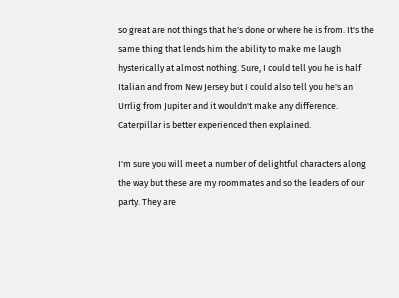so great are not things that he's done or where he is from. It's the same thing that lends him the ability to make me laugh hysterically at almost nothing. Sure, I could tell you he is half Italian and from New Jersey but I could also tell you he's an Urrlig from Jupiter and it wouldn't make any difference. Caterpillar is better experienced then explained.

I'm sure you will meet a number of delightful characters along the way but these are my roommates and so the leaders of our party. They are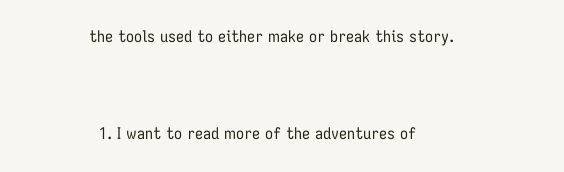the tools used to either make or break this story.


  1. I want to read more of the adventures of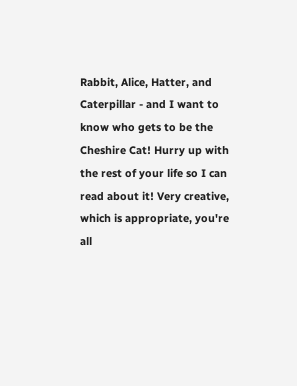Rabbit, Alice, Hatter, and Caterpillar - and I want to know who gets to be the Cheshire Cat! Hurry up with the rest of your life so I can read about it! Very creative, which is appropriate, you're all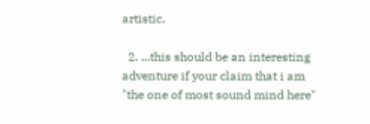artistic.

  2. ...this should be an interesting adventure if your claim that i am "the one of most sound mind here"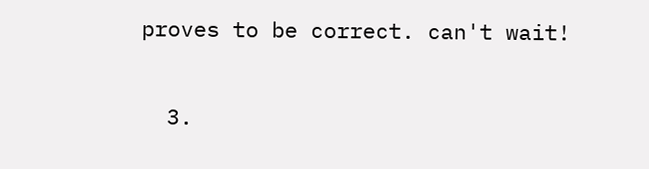proves to be correct. can't wait!

  3.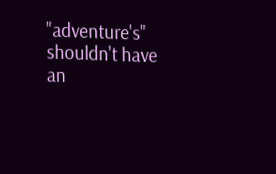"adventure's" shouldn't have an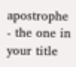apostrophe - the one in your title